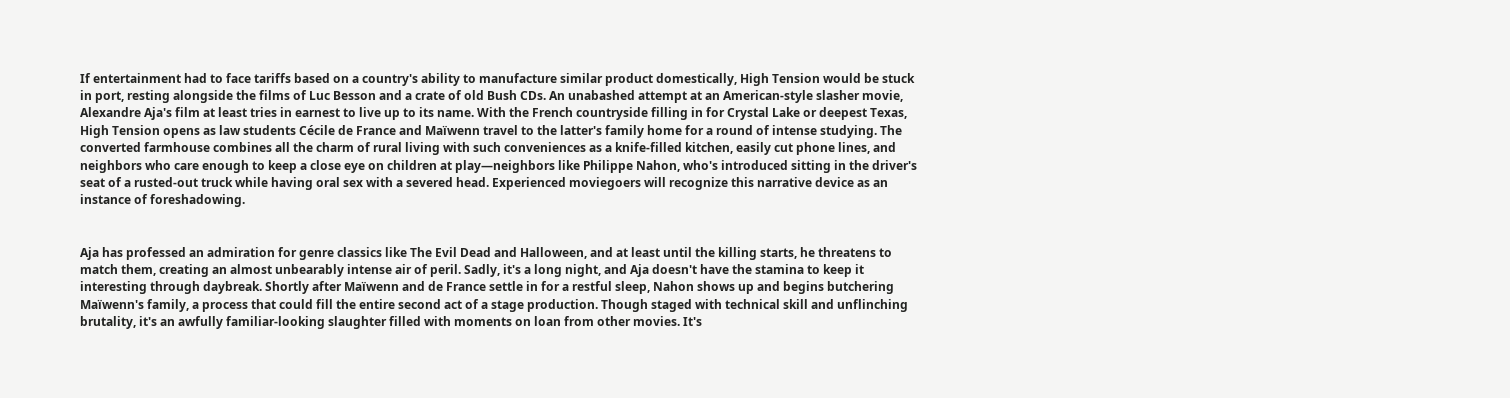If entertainment had to face tariffs based on a country's ability to manufacture similar product domestically, High Tension would be stuck in port, resting alongside the films of Luc Besson and a crate of old Bush CDs. An unabashed attempt at an American-style slasher movie, Alexandre Aja's film at least tries in earnest to live up to its name. With the French countryside filling in for Crystal Lake or deepest Texas, High Tension opens as law students Cécile de France and Maïwenn travel to the latter's family home for a round of intense studying. The converted farmhouse combines all the charm of rural living with such conveniences as a knife-filled kitchen, easily cut phone lines, and neighbors who care enough to keep a close eye on children at play—neighbors like Philippe Nahon, who's introduced sitting in the driver's seat of a rusted-out truck while having oral sex with a severed head. Experienced moviegoers will recognize this narrative device as an instance of foreshadowing.


Aja has professed an admiration for genre classics like The Evil Dead and Halloween, and at least until the killing starts, he threatens to match them, creating an almost unbearably intense air of peril. Sadly, it's a long night, and Aja doesn't have the stamina to keep it interesting through daybreak. Shortly after Maïwenn and de France settle in for a restful sleep, Nahon shows up and begins butchering Maïwenn's family, a process that could fill the entire second act of a stage production. Though staged with technical skill and unflinching brutality, it's an awfully familiar-looking slaughter filled with moments on loan from other movies. It's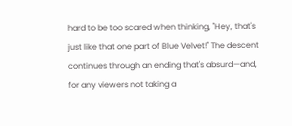hard to be too scared when thinking, "Hey, that's just like that one part of Blue Velvet!" The descent continues through an ending that's absurd—and, for any viewers not taking a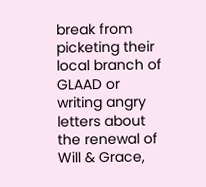break from picketing their local branch of GLAAD or writing angry letters about the renewal of Will & Grace,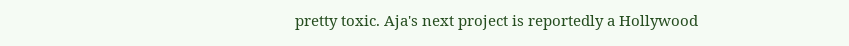pretty toxic. Aja's next project is reportedly a Hollywood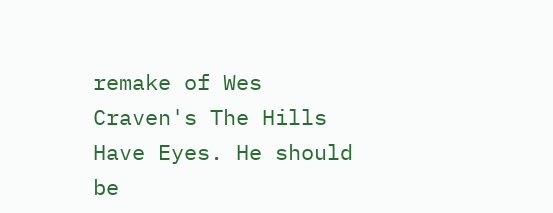remake of Wes Craven's The Hills Have Eyes. He should be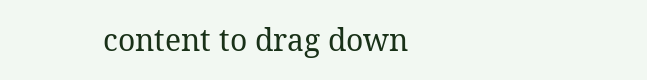content to drag down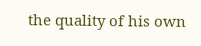the quality of his own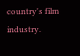country's film industry.